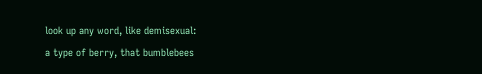look up any word, like demisexual:
a type of berry, that bumblebees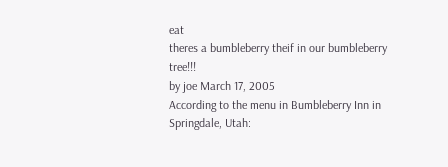eat
theres a bumbleberry theif in our bumbleberry tree!!!
by joe March 17, 2005
According to the menu in Bumbleberry Inn in Springdale, Utah: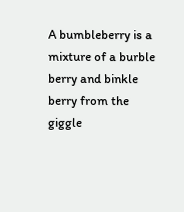A bumbleberry is a mixture of a burble berry and binkle berry from the giggle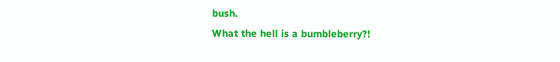bush.
What the hell is a bumbleberry?!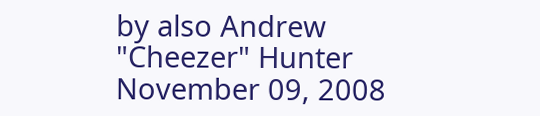by also Andrew "Cheezer" Hunter November 09, 2008